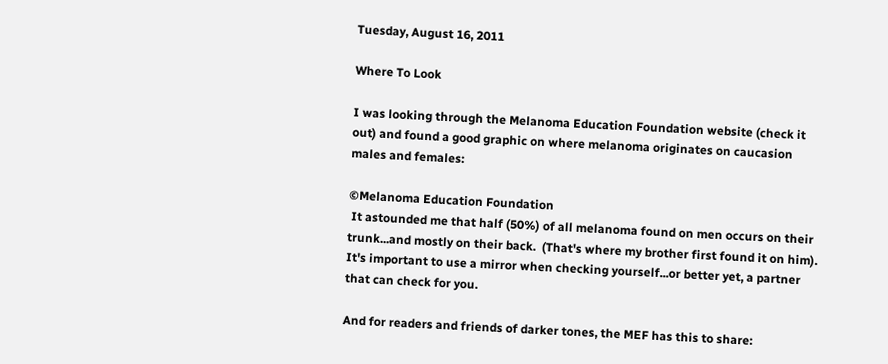Tuesday, August 16, 2011

Where To Look

I was looking through the Melanoma Education Foundation website (check it out) and found a good graphic on where melanoma originates on caucasion males and females:

©Melanoma Education Foundation
 It astounded me that half (50%) of all melanoma found on men occurs on their trunk...and mostly on their back.  (That's where my brother first found it on him).  It's important to use a mirror when checking yourself...or better yet, a partner that can check for you.

And for readers and friends of darker tones, the MEF has this to share: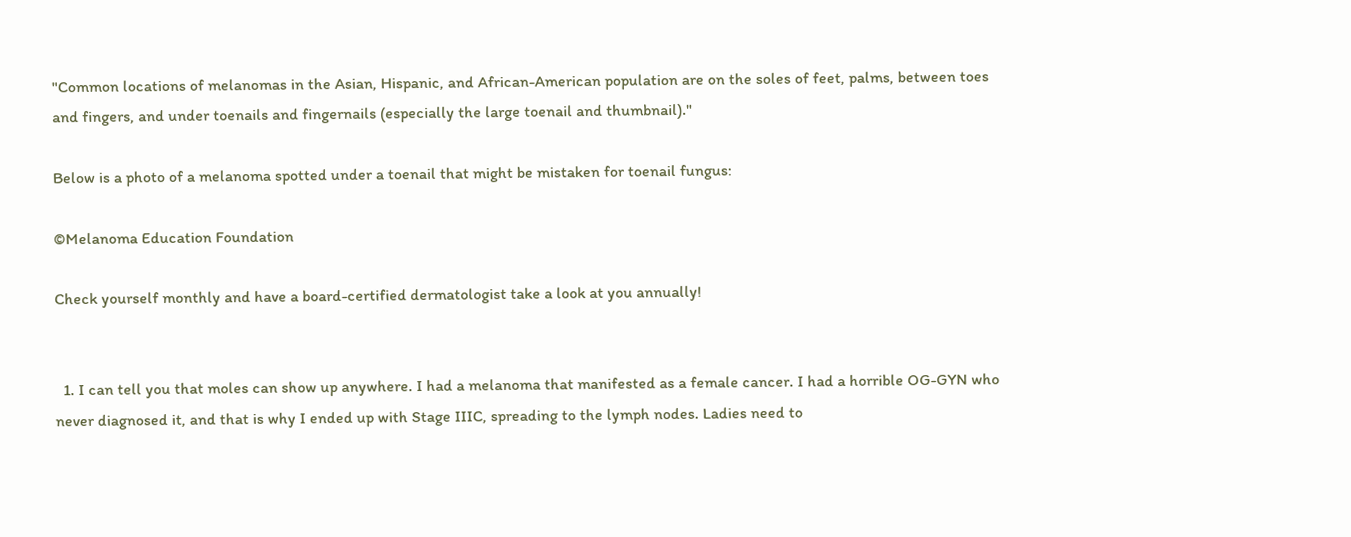"Common locations of melanomas in the Asian, Hispanic, and African-American population are on the soles of feet, palms, between toes and fingers, and under toenails and fingernails (especially the large toenail and thumbnail)."

Below is a photo of a melanoma spotted under a toenail that might be mistaken for toenail fungus:

©Melanoma Education Foundation

Check yourself monthly and have a board-certified dermatologist take a look at you annually!


  1. I can tell you that moles can show up anywhere. I had a melanoma that manifested as a female cancer. I had a horrible OG-GYN who never diagnosed it, and that is why I ended up with Stage IIIC, spreading to the lymph nodes. Ladies need to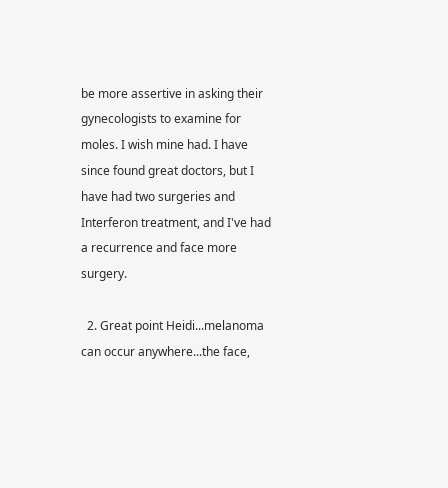be more assertive in asking their gynecologists to examine for moles. I wish mine had. I have since found great doctors, but I have had two surgeries and Interferon treatment, and I've had a recurrence and face more surgery.

  2. Great point Heidi...melanoma can occur anywhere...the face,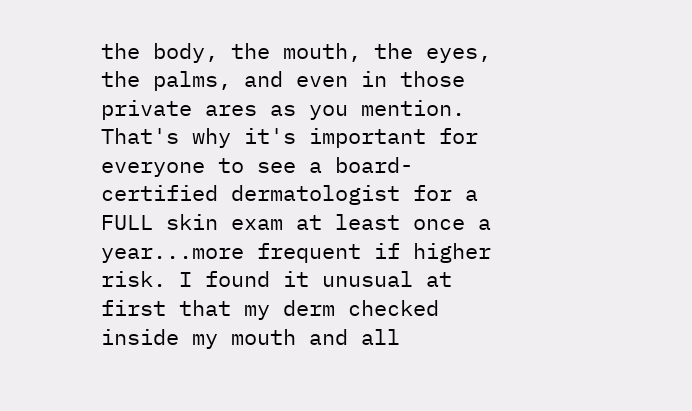the body, the mouth, the eyes, the palms, and even in those private ares as you mention. That's why it's important for everyone to see a board-certified dermatologist for a FULL skin exam at least once a year...more frequent if higher risk. I found it unusual at first that my derm checked inside my mouth and all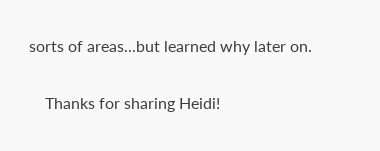sorts of areas...but learned why later on.

    Thanks for sharing Heidi!